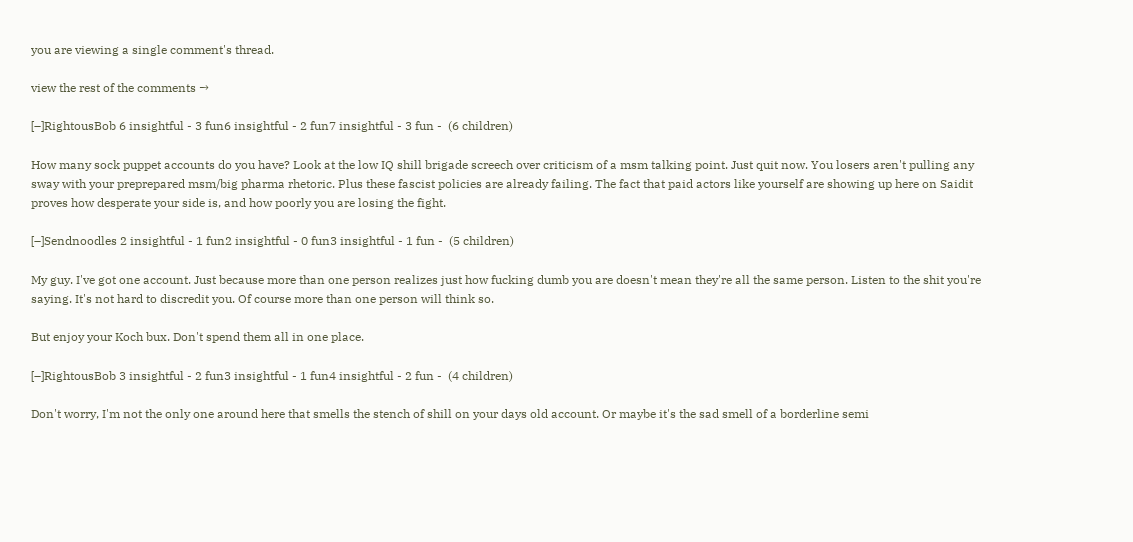you are viewing a single comment's thread.

view the rest of the comments →

[–]RightousBob 6 insightful - 3 fun6 insightful - 2 fun7 insightful - 3 fun -  (6 children)

How many sock puppet accounts do you have? Look at the low IQ shill brigade screech over criticism of a msm talking point. Just quit now. You losers aren't pulling any sway with your preprepared msm/big pharma rhetoric. Plus these fascist policies are already failing. The fact that paid actors like yourself are showing up here on Saidit proves how desperate your side is, and how poorly you are losing the fight.

[–]Sendnoodles 2 insightful - 1 fun2 insightful - 0 fun3 insightful - 1 fun -  (5 children)

My guy. I've got one account. Just because more than one person realizes just how fucking dumb you are doesn't mean they're all the same person. Listen to the shit you're saying. It's not hard to discredit you. Of course more than one person will think so.

But enjoy your Koch bux. Don't spend them all in one place.

[–]RightousBob 3 insightful - 2 fun3 insightful - 1 fun4 insightful - 2 fun -  (4 children)

Don't worry, I'm not the only one around here that smells the stench of shill on your days old account. Or maybe it's the sad smell of a borderline semi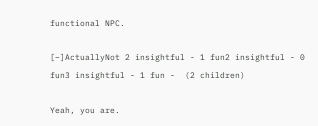functional NPC.

[–]ActuallyNot 2 insightful - 1 fun2 insightful - 0 fun3 insightful - 1 fun -  (2 children)

Yeah, you are.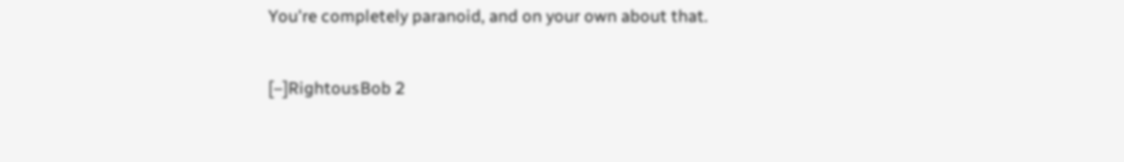You're completely paranoid, and on your own about that.

[–]RightousBob 2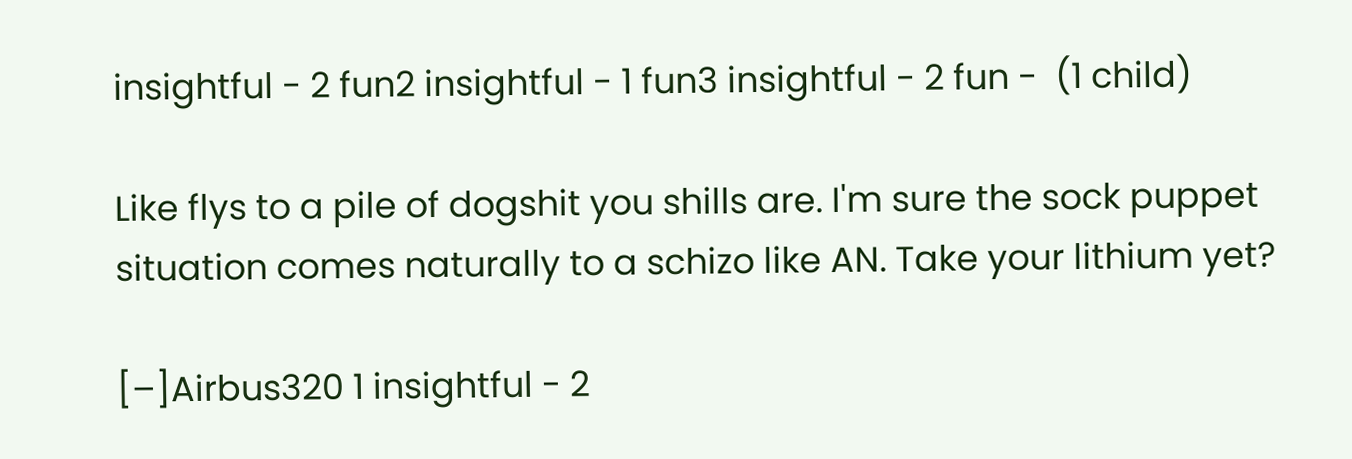insightful - 2 fun2 insightful - 1 fun3 insightful - 2 fun -  (1 child)

Like flys to a pile of dogshit you shills are. I'm sure the sock puppet situation comes naturally to a schizo like AN. Take your lithium yet?

[–]Airbus320 1 insightful - 2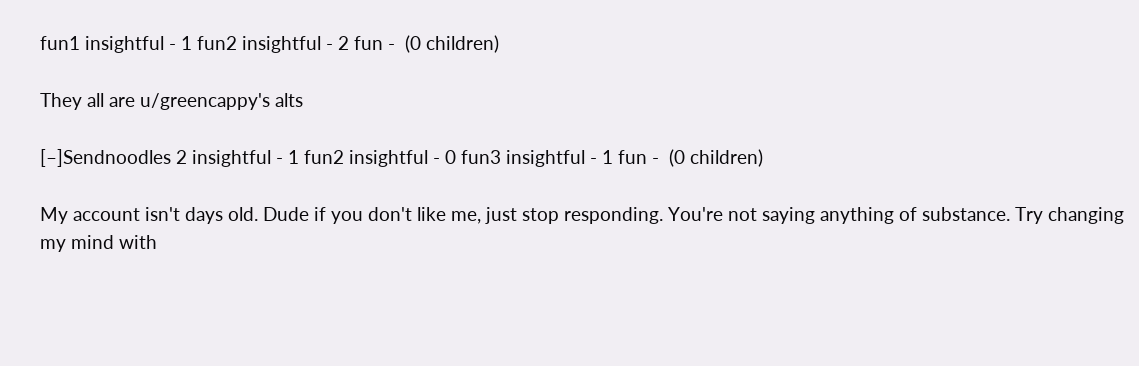fun1 insightful - 1 fun2 insightful - 2 fun -  (0 children)

They all are u/greencappy's alts

[–]Sendnoodles 2 insightful - 1 fun2 insightful - 0 fun3 insightful - 1 fun -  (0 children)

My account isn't days old. Dude if you don't like me, just stop responding. You're not saying anything of substance. Try changing my mind with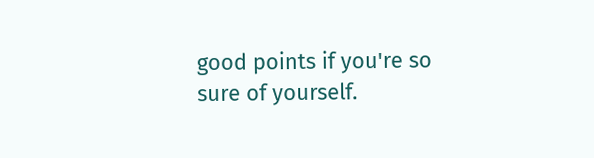good points if you're so sure of yourself.